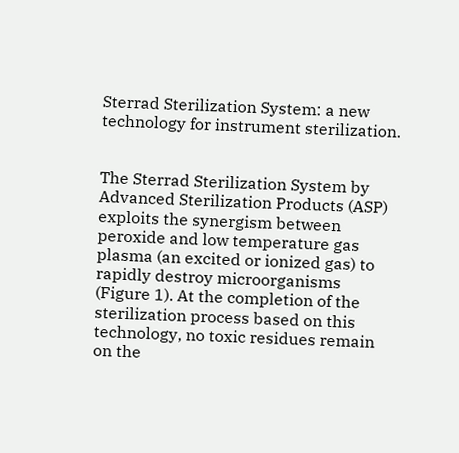Sterrad Sterilization System: a new technology for instrument sterilization.


The Sterrad Sterilization System by Advanced Sterilization Products (ASP) exploits the synergism between peroxide and low temperature gas plasma (an excited or ionized gas) to rapidly destroy microorganisms (Figure 1). At the completion of the sterilization process based on this technology, no toxic residues remain on the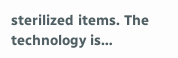sterilized items. The technology is…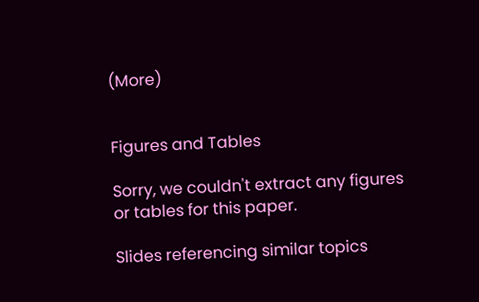(More)


Figures and Tables

Sorry, we couldn't extract any figures or tables for this paper.

Slides referencing similar topics